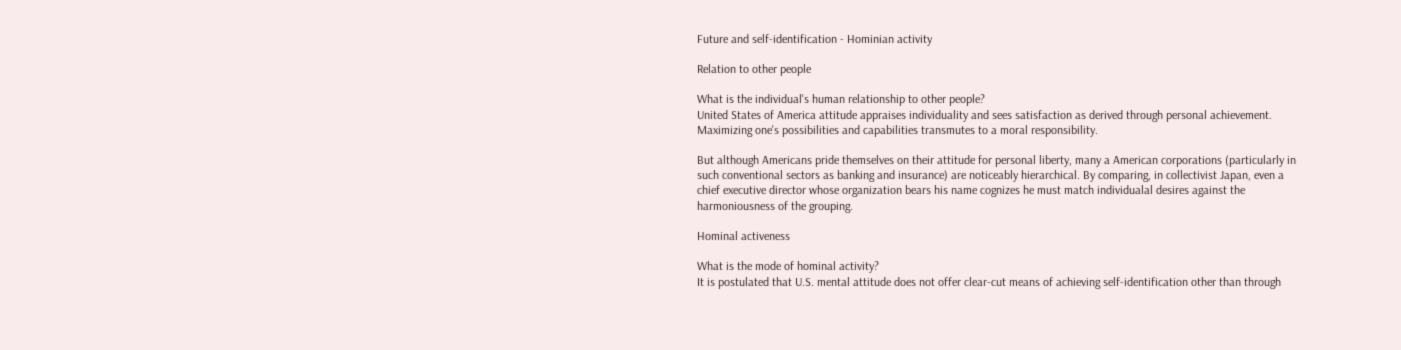Future and self-identification - Hominian activity

Relation to other people

What is the individual's human relationship to other people?
United States of America attitude appraises individuality and sees satisfaction as derived through personal achievement. Maximizing one's possibilities and capabilities transmutes to a moral responsibility.

But although Americans pride themselves on their attitude for personal liberty, many a American corporations (particularly in such conventional sectors as banking and insurance) are noticeably hierarchical. By comparing, in collectivist Japan, even a chief executive director whose organization bears his name cognizes he must match individualal desires against the harmoniousness of the grouping.

Hominal activeness

What is the mode of hominal activity?
It is postulated that U.S. mental attitude does not offer clear-cut means of achieving self-identification other than through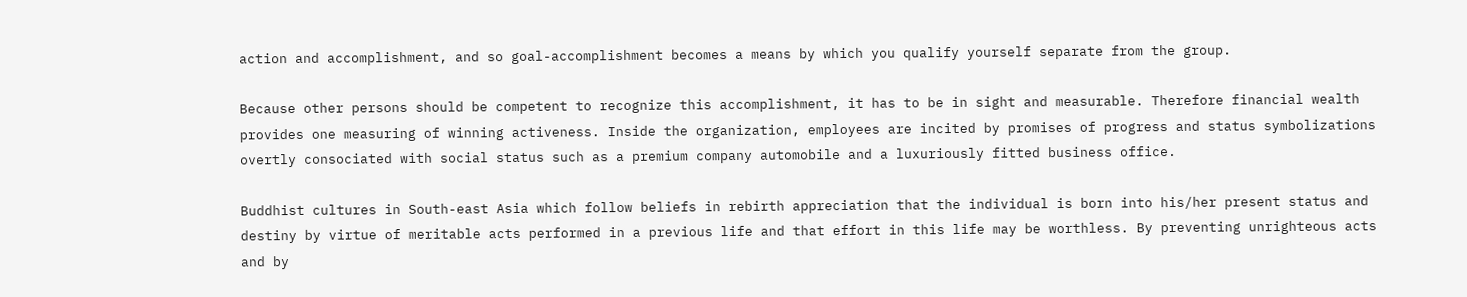action and accomplishment, and so goal-accomplishment becomes a means by which you qualify yourself separate from the group.

Because other persons should be competent to recognize this accomplishment, it has to be in sight and measurable. Therefore financial wealth provides one measuring of winning activeness. Inside the organization, employees are incited by promises of progress and status symbolizations overtly consociated with social status such as a premium company automobile and a luxuriously fitted business office.

Buddhist cultures in South-east Asia which follow beliefs in rebirth appreciation that the individual is born into his/her present status and destiny by virtue of meritable acts performed in a previous life and that effort in this life may be worthless. By preventing unrighteous acts and by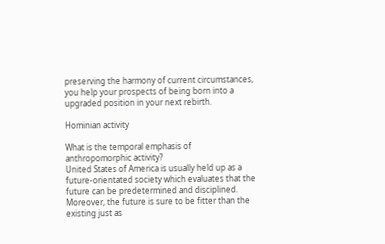preserving the harmony of current circumstances, you help your prospects of being born into a upgraded position in your next rebirth.

Hominian activity

What is the temporal emphasis of anthropomorphic activity?
United States of America is usually held up as a future-orientated society which evaluates that the future can be predetermined and disciplined. Moreover, the future is sure to be fitter than the existing just as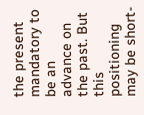the present mandatory to be an advance on the past. But this positioning may be short-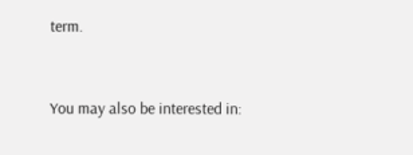term.


You may also be interested in: